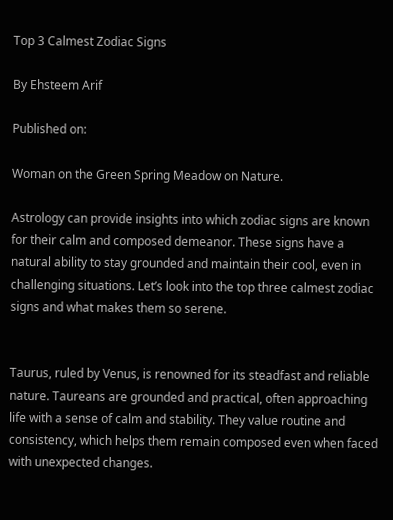Top 3 Calmest Zodiac Signs

By Ehsteem Arif

Published on:

Woman on the Green Spring Meadow on Nature.

Astrology can provide insights into which zodiac signs are known for their calm and composed demeanor. These signs have a natural ability to stay grounded and maintain their cool, even in challenging situations. Let’s look into the top three calmest zodiac signs and what makes them so serene.


Taurus, ruled by Venus, is renowned for its steadfast and reliable nature. Taureans are grounded and practical, often approaching life with a sense of calm and stability. They value routine and consistency, which helps them remain composed even when faced with unexpected changes.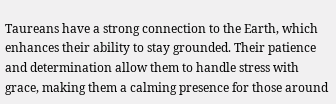Taureans have a strong connection to the Earth, which enhances their ability to stay grounded. Their patience and determination allow them to handle stress with grace, making them a calming presence for those around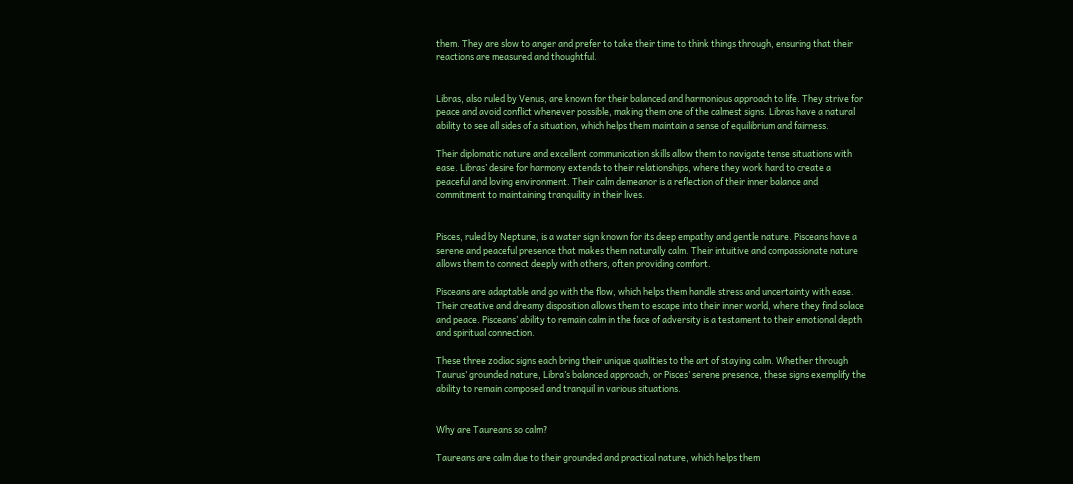them. They are slow to anger and prefer to take their time to think things through, ensuring that their reactions are measured and thoughtful.


Libras, also ruled by Venus, are known for their balanced and harmonious approach to life. They strive for peace and avoid conflict whenever possible, making them one of the calmest signs. Libras have a natural ability to see all sides of a situation, which helps them maintain a sense of equilibrium and fairness.

Their diplomatic nature and excellent communication skills allow them to navigate tense situations with ease. Libras’ desire for harmony extends to their relationships, where they work hard to create a peaceful and loving environment. Their calm demeanor is a reflection of their inner balance and commitment to maintaining tranquility in their lives.


Pisces, ruled by Neptune, is a water sign known for its deep empathy and gentle nature. Pisceans have a serene and peaceful presence that makes them naturally calm. Their intuitive and compassionate nature allows them to connect deeply with others, often providing comfort.

Pisceans are adaptable and go with the flow, which helps them handle stress and uncertainty with ease. Their creative and dreamy disposition allows them to escape into their inner world, where they find solace and peace. Pisceans’ ability to remain calm in the face of adversity is a testament to their emotional depth and spiritual connection.

These three zodiac signs each bring their unique qualities to the art of staying calm. Whether through Taurus’ grounded nature, Libra’s balanced approach, or Pisces’ serene presence, these signs exemplify the ability to remain composed and tranquil in various situations.


Why are Taureans so calm?

Taureans are calm due to their grounded and practical nature, which helps them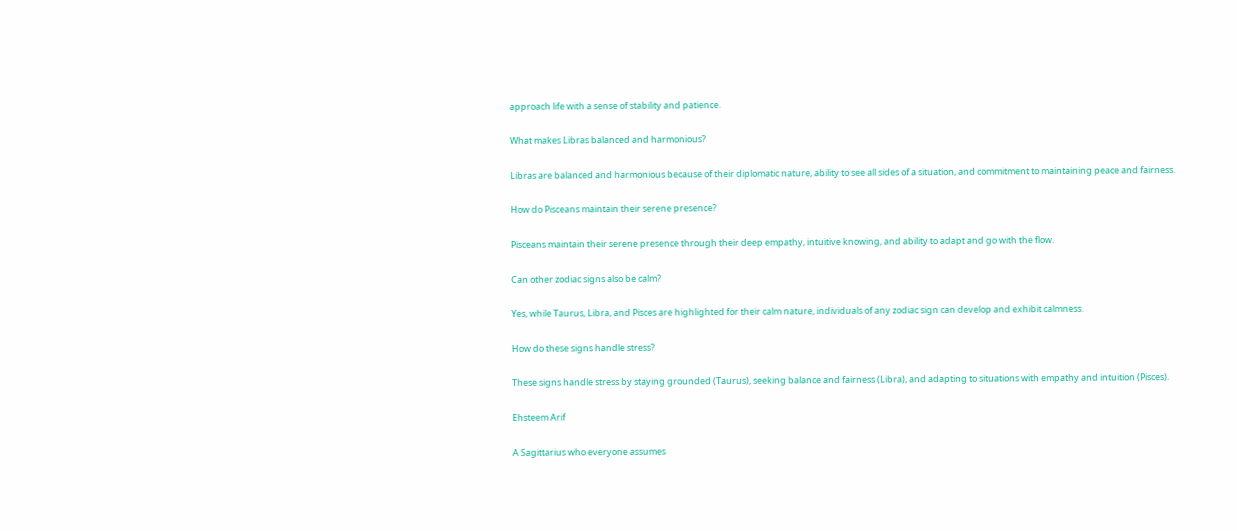approach life with a sense of stability and patience.

What makes Libras balanced and harmonious?

Libras are balanced and harmonious because of their diplomatic nature, ability to see all sides of a situation, and commitment to maintaining peace and fairness.

How do Pisceans maintain their serene presence?

Pisceans maintain their serene presence through their deep empathy, intuitive knowing, and ability to adapt and go with the flow.

Can other zodiac signs also be calm?

Yes, while Taurus, Libra, and Pisces are highlighted for their calm nature, individuals of any zodiac sign can develop and exhibit calmness.

How do these signs handle stress?

These signs handle stress by staying grounded (Taurus), seeking balance and fairness (Libra), and adapting to situations with empathy and intuition (Pisces).

Ehsteem Arif

A Sagittarius who everyone assumes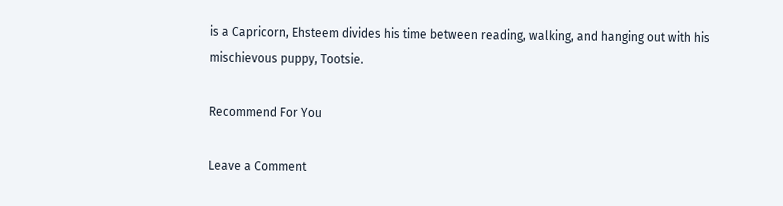is a Capricorn, Ehsteem divides his time between reading, walking, and hanging out with his mischievous puppy, Tootsie.

Recommend For You

Leave a Comment